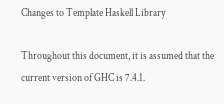Changes to Template Haskell Library

Throughout this document, it is assumed that the current version of GHC is 7.4.1.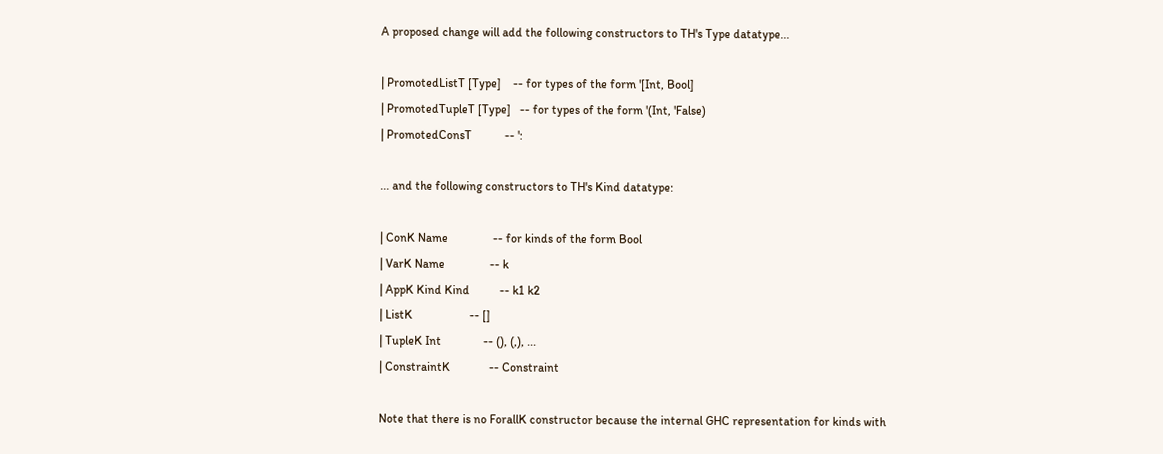A proposed change will add the following constructors to TH's Type datatype...

| PromotedListT [Type]    -- for types of the form '[Int, Bool]
| PromotedTupleT [Type]   -- for types of the form '(Int, 'False)
| PromotedConsT           -- ':

... and the following constructors to TH's Kind datatype:

| ConK Name               -- for kinds of the form Bool
| VarK Name               -- k
| AppK Kind Kind          -- k1 k2
| ListK                   -- []
| TupleK Int              -- (), (,), ...
| ConstraintK             -- Constraint

Note that there is no ForallK constructor because the internal GHC representation for kinds with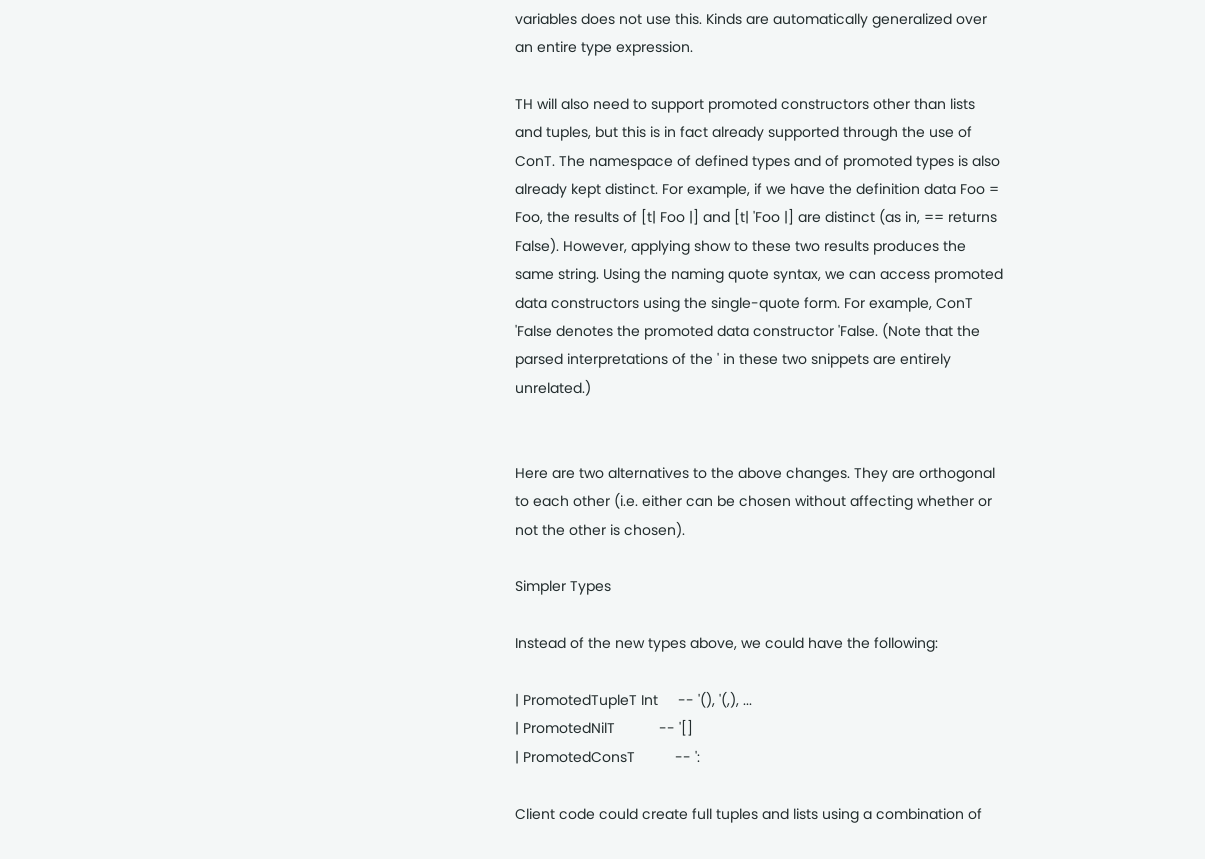variables does not use this. Kinds are automatically generalized over an entire type expression.

TH will also need to support promoted constructors other than lists and tuples, but this is in fact already supported through the use of ConT. The namespace of defined types and of promoted types is also already kept distinct. For example, if we have the definition data Foo = Foo, the results of [t| Foo |] and [t| 'Foo |] are distinct (as in, == returns False). However, applying show to these two results produces the same string. Using the naming quote syntax, we can access promoted data constructors using the single-quote form. For example, ConT 'False denotes the promoted data constructor 'False. (Note that the parsed interpretations of the ' in these two snippets are entirely unrelated.)


Here are two alternatives to the above changes. They are orthogonal to each other (i.e. either can be chosen without affecting whether or not the other is chosen).

Simpler Types

Instead of the new types above, we could have the following:

| PromotedTupleT Int     -- '(), '(,), ...
| PromotedNilT           -- '[]
| PromotedConsT          -- ':

Client code could create full tuples and lists using a combination of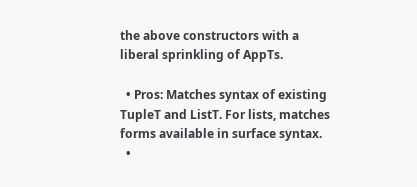the above constructors with a liberal sprinkling of AppTs.

  • Pros: Matches syntax of existing TupleT and ListT. For lists, matches forms available in surface syntax.
  •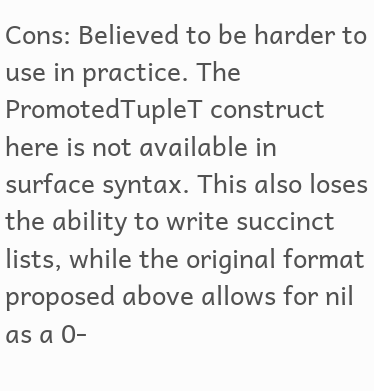Cons: Believed to be harder to use in practice. The PromotedTupleT construct here is not available in surface syntax. This also loses the ability to write succinct lists, while the original format proposed above allows for nil as a 0-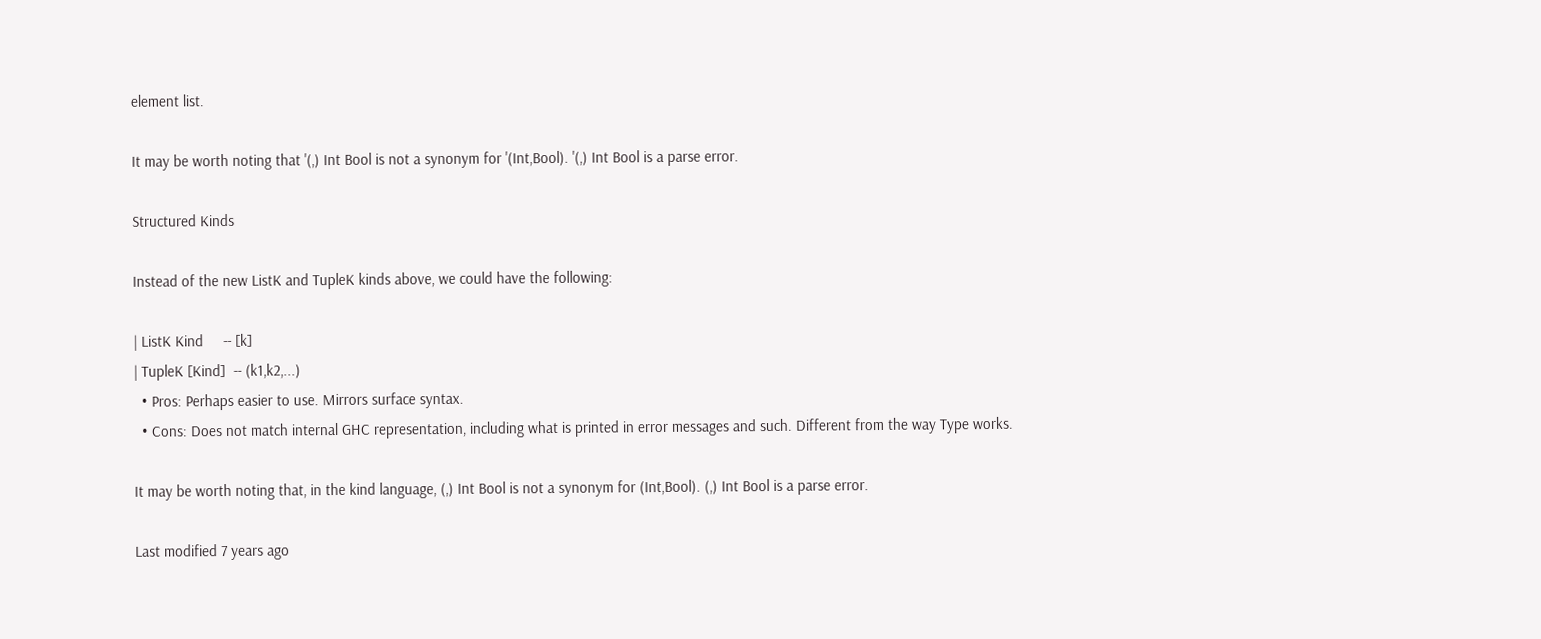element list.

It may be worth noting that '(,) Int Bool is not a synonym for '(Int,Bool). '(,) Int Bool is a parse error.

Structured Kinds

Instead of the new ListK and TupleK kinds above, we could have the following:

| ListK Kind     -- [k]
| TupleK [Kind]  -- (k1,k2,...)
  • Pros: Perhaps easier to use. Mirrors surface syntax.
  • Cons: Does not match internal GHC representation, including what is printed in error messages and such. Different from the way Type works.

It may be worth noting that, in the kind language, (,) Int Bool is not a synonym for (Int,Bool). (,) Int Bool is a parse error.

Last modified 7 years ago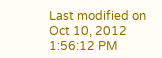Last modified on Oct 10, 2012 1:56:12 PM